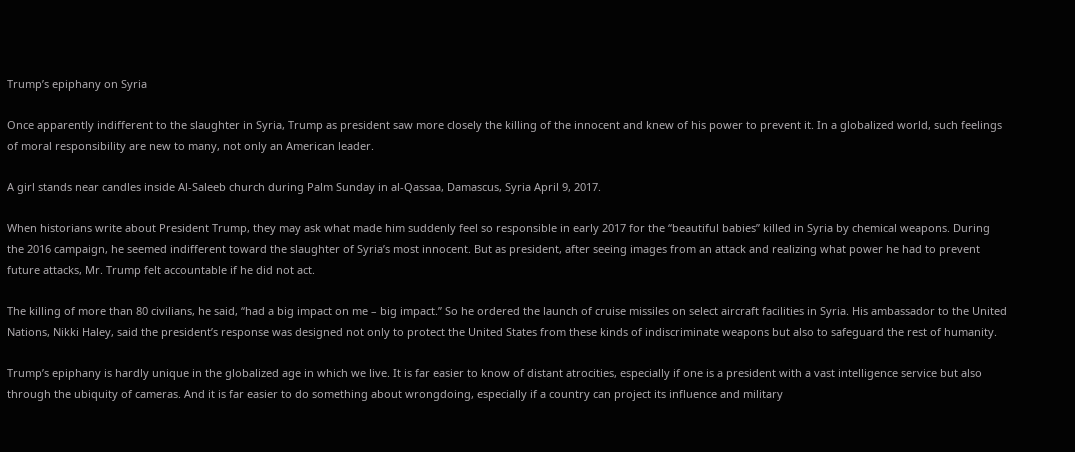Trump’s epiphany on Syria

Once apparently indifferent to the slaughter in Syria, Trump as president saw more closely the killing of the innocent and knew of his power to prevent it. In a globalized world, such feelings of moral responsibility are new to many, not only an American leader.

A girl stands near candles inside Al-Saleeb church during Palm Sunday in al-Qassaa, Damascus, Syria April 9, 2017.

When historians write about President Trump, they may ask what made him suddenly feel so responsible in early 2017 for the “beautiful babies” killed in Syria by chemical weapons. During the 2016 campaign, he seemed indifferent toward the slaughter of Syria’s most innocent. But as president, after seeing images from an attack and realizing what power he had to prevent future attacks, Mr. Trump felt accountable if he did not act.

The killing of more than 80 civilians, he said, “had a big impact on me – big impact.” So he ordered the launch of cruise missiles on select aircraft facilities in Syria. His ambassador to the United Nations, Nikki Haley, said the president’s response was designed not only to protect the United States from these kinds of indiscriminate weapons but also to safeguard the rest of humanity.

Trump’s epiphany is hardly unique in the globalized age in which we live. It is far easier to know of distant atrocities, especially if one is a president with a vast intelligence service but also through the ubiquity of cameras. And it is far easier to do something about wrongdoing, especially if a country can project its influence and military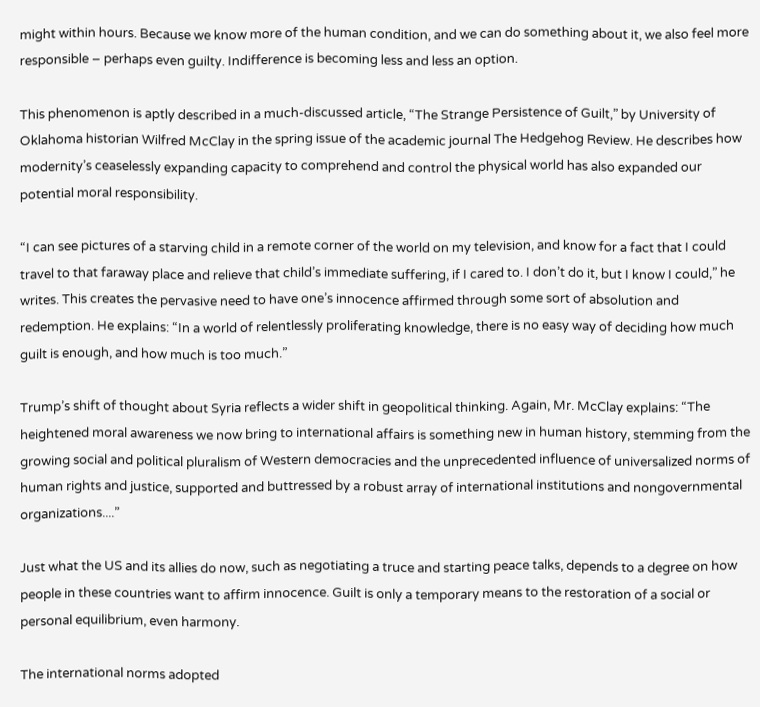might within hours. Because we know more of the human condition, and we can do something about it, we also feel more responsible – perhaps even guilty. Indifference is becoming less and less an option.

This phenomenon is aptly described in a much-discussed article, “The Strange Persistence of Guilt,” by University of Oklahoma historian Wilfred McClay in the spring issue of the academic journal The Hedgehog Review. He describes how modernity’s ceaselessly expanding capacity to comprehend and control the physical world has also expanded our potential moral responsibility.

“I can see pictures of a starving child in a remote corner of the world on my television, and know for a fact that I could travel to that faraway place and relieve that child’s immediate suffering, if I cared to. I don’t do it, but I know I could,” he writes. This creates the pervasive need to have one’s innocence affirmed through some sort of absolution and redemption. He explains: “In a world of relentlessly proliferating knowledge, there is no easy way of deciding how much guilt is enough, and how much is too much.”

Trump’s shift of thought about Syria reflects a wider shift in geopolitical thinking. Again, Mr. McClay explains: “The heightened moral awareness we now bring to international affairs is something new in human history, stemming from the growing social and political pluralism of Western democracies and the unprecedented influence of universalized norms of human rights and justice, supported and buttressed by a robust array of international institutions and nongovernmental organizations....”

Just what the US and its allies do now, such as negotiating a truce and starting peace talks, depends to a degree on how people in these countries want to affirm innocence. Guilt is only a temporary means to the restoration of a social or personal equilibrium, even harmony.

The international norms adopted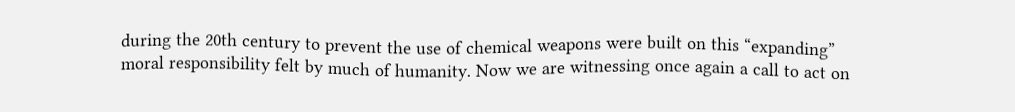during the 20th century to prevent the use of chemical weapons were built on this “expanding” moral responsibility felt by much of humanity. Now we are witnessing once again a call to act on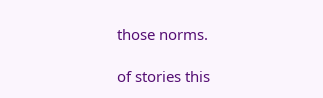those norms.

of stories this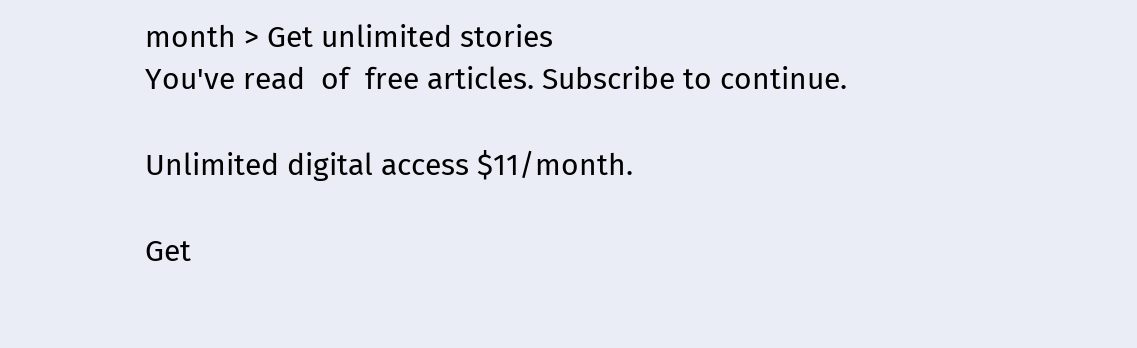month > Get unlimited stories
You've read  of  free articles. Subscribe to continue.

Unlimited digital access $11/month.

Get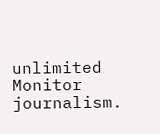unlimited Monitor journalism.